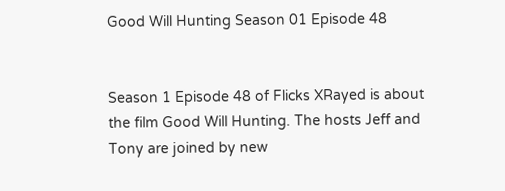Good Will Hunting Season 01 Episode 48


Season 1 Episode 48 of Flicks XRayed is about the film Good Will Hunting. The hosts Jeff and Tony are joined by new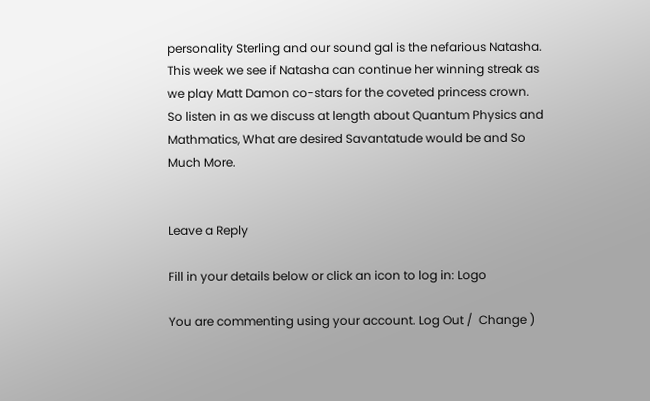personality Sterling and our sound gal is the nefarious Natasha. This week we see if Natasha can continue her winning streak as we play Matt Damon co-stars for the coveted princess crown. So listen in as we discuss at length about Quantum Physics and Mathmatics, What are desired Savantatude would be and So Much More.


Leave a Reply

Fill in your details below or click an icon to log in: Logo

You are commenting using your account. Log Out /  Change )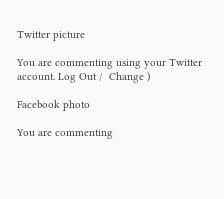Twitter picture

You are commenting using your Twitter account. Log Out /  Change )

Facebook photo

You are commenting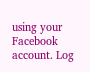using your Facebook account. Log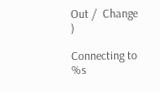Out /  Change )

Connecting to %s